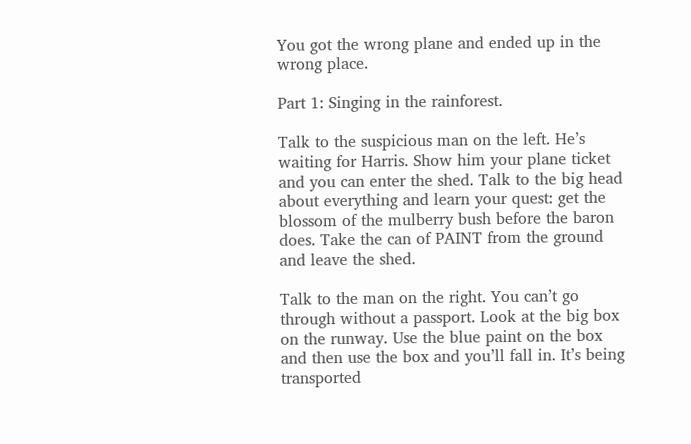You got the wrong plane and ended up in the wrong place.

Part 1: Singing in the rainforest.

Talk to the suspicious man on the left. He’s waiting for Harris. Show him your plane ticket and you can enter the shed. Talk to the big head about everything and learn your quest: get the blossom of the mulberry bush before the baron does. Take the can of PAINT from the ground and leave the shed.

Talk to the man on the right. You can’t go through without a passport. Look at the big box on the runway. Use the blue paint on the box and then use the box and you’ll fall in. It’s being transported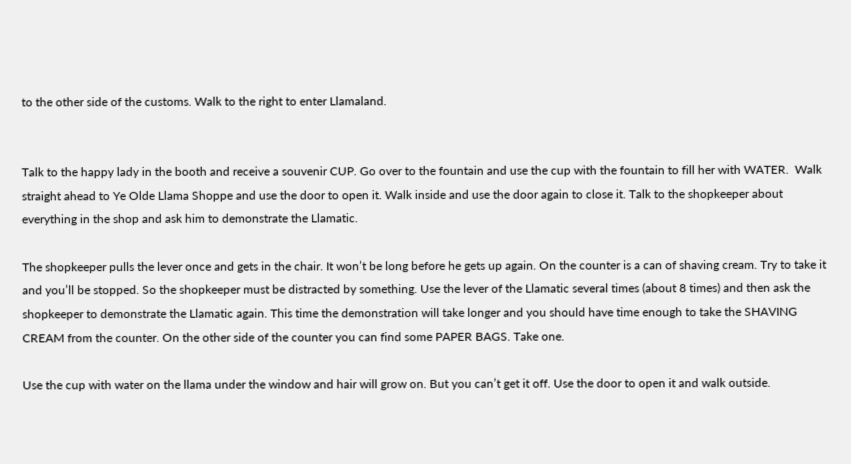to the other side of the customs. Walk to the right to enter Llamaland.


Talk to the happy lady in the booth and receive a souvenir CUP. Go over to the fountain and use the cup with the fountain to fill her with WATER.  Walk straight ahead to Ye Olde Llama Shoppe and use the door to open it. Walk inside and use the door again to close it. Talk to the shopkeeper about everything in the shop and ask him to demonstrate the Llamatic.

The shopkeeper pulls the lever once and gets in the chair. It won’t be long before he gets up again. On the counter is a can of shaving cream. Try to take it and you’ll be stopped. So the shopkeeper must be distracted by something. Use the lever of the Llamatic several times (about 8 times) and then ask the shopkeeper to demonstrate the Llamatic again. This time the demonstration will take longer and you should have time enough to take the SHAVING CREAM from the counter. On the other side of the counter you can find some PAPER BAGS. Take one.

Use the cup with water on the llama under the window and hair will grow on. But you can’t get it off. Use the door to open it and walk outside.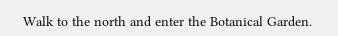Walk to the north and enter the Botanical Garden.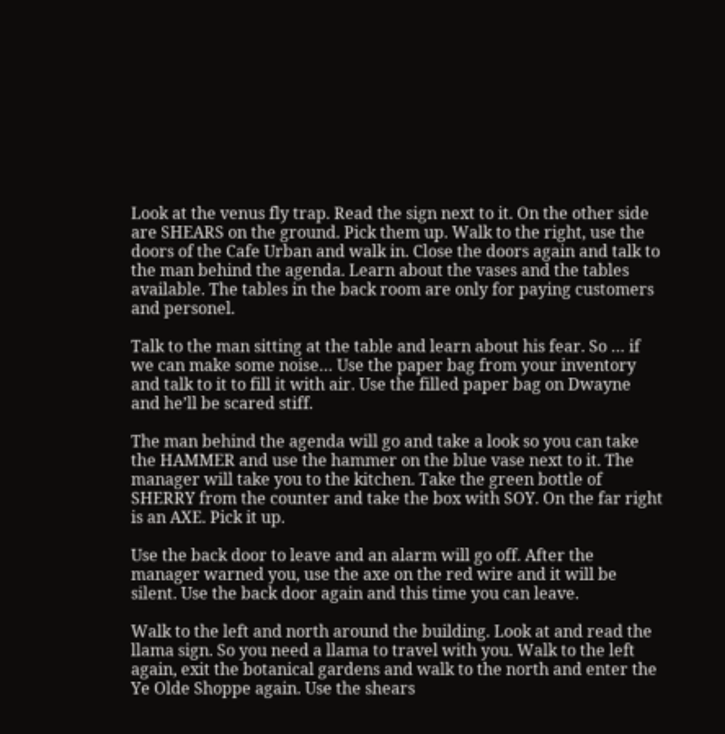Look at the venus fly trap. Read the sign next to it. On the other side are SHEARS on the ground. Pick them up. Walk to the right, use the doors of the Cafe Urban and walk in. Close the doors again and talk to the man behind the agenda. Learn about the vases and the tables available. The tables in the back room are only for paying customers and personel.

Talk to the man sitting at the table and learn about his fear. So … if we can make some noise… Use the paper bag from your inventory and talk to it to fill it with air. Use the filled paper bag on Dwayne and he’ll be scared stiff.

The man behind the agenda will go and take a look so you can take the HAMMER and use the hammer on the blue vase next to it. The manager will take you to the kitchen. Take the green bottle of SHERRY from the counter and take the box with SOY. On the far right is an AXE. Pick it up.

Use the back door to leave and an alarm will go off. After the manager warned you, use the axe on the red wire and it will be silent. Use the back door again and this time you can leave.

Walk to the left and north around the building. Look at and read the llama sign. So you need a llama to travel with you. Walk to the left again, exit the botanical gardens and walk to the north and enter the Ye Olde Shoppe again. Use the shears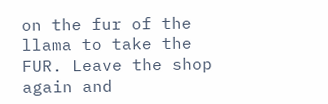on the fur of the llama to take the FUR. Leave the shop again and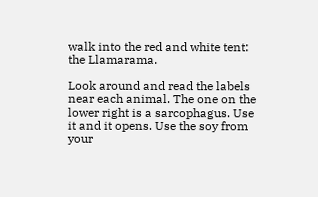walk into the red and white tent: the Llamarama.

Look around and read the labels near each animal. The one on the lower right is a sarcophagus. Use it and it opens. Use the soy from your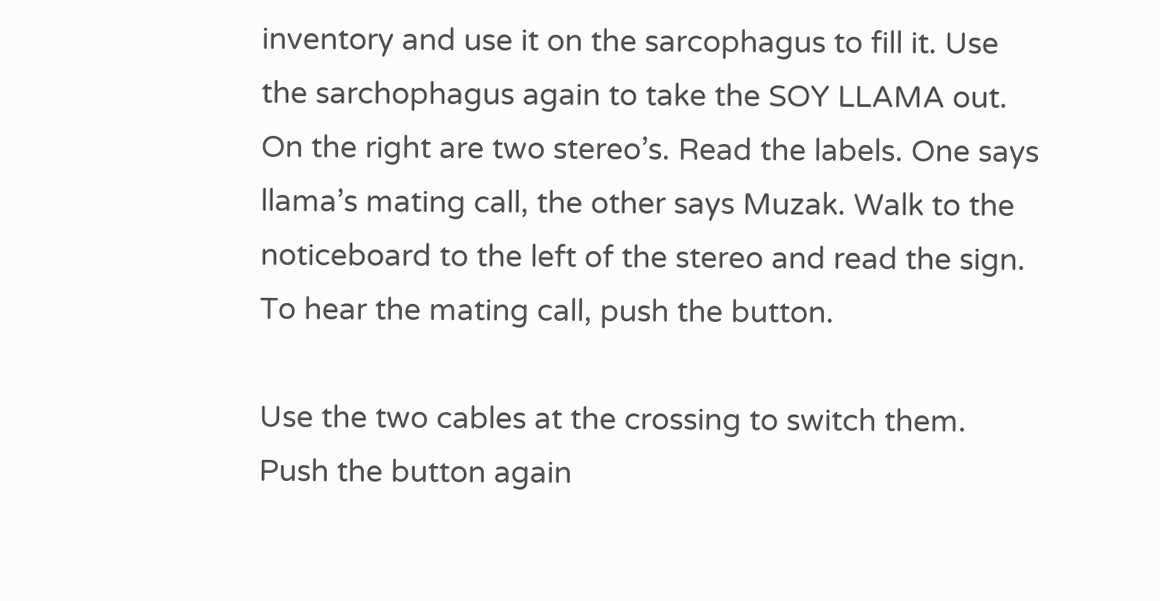inventory and use it on the sarcophagus to fill it. Use the sarchophagus again to take the SOY LLAMA out. On the right are two stereo’s. Read the labels. One says llama’s mating call, the other says Muzak. Walk to the noticeboard to the left of the stereo and read the sign. To hear the mating call, push the button.

Use the two cables at the crossing to switch them. Push the button again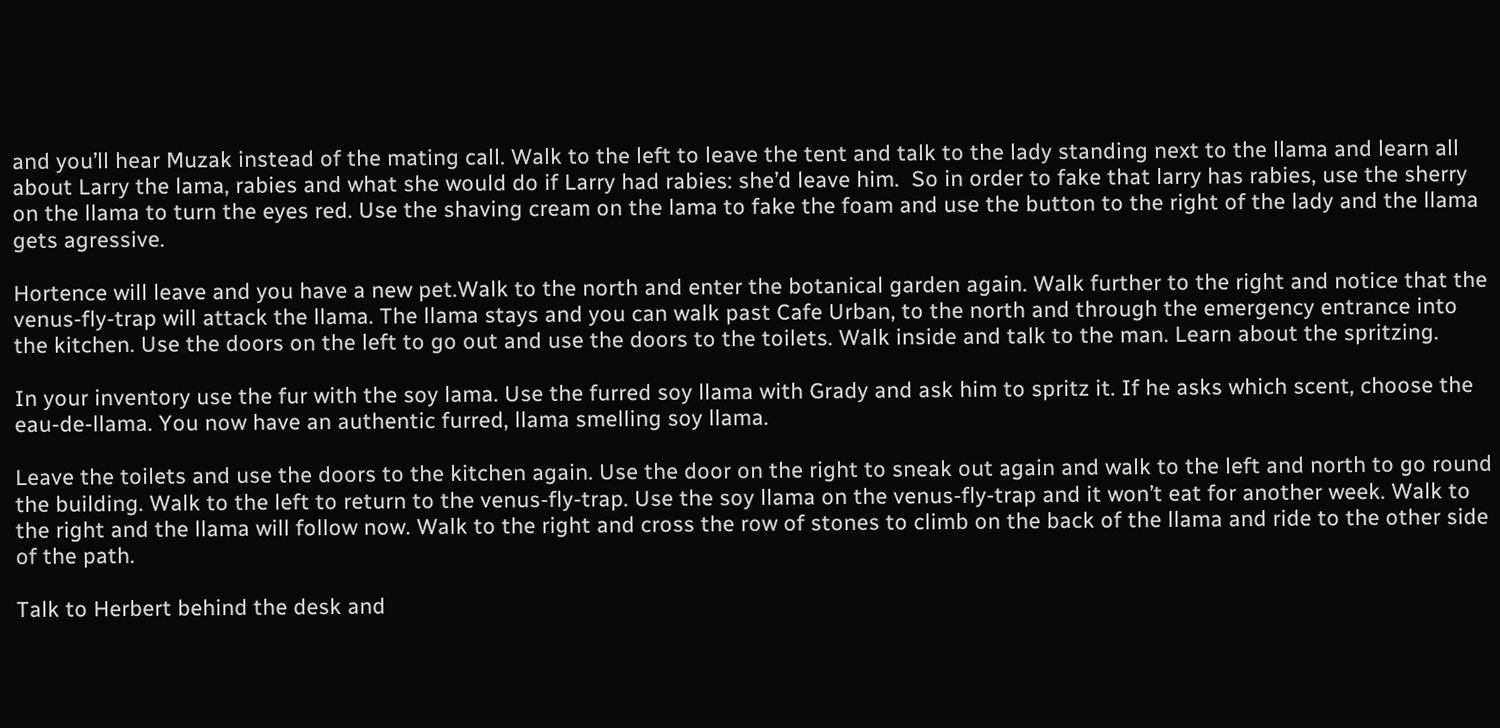and you’ll hear Muzak instead of the mating call. Walk to the left to leave the tent and talk to the lady standing next to the llama and learn all about Larry the lama, rabies and what she would do if Larry had rabies: she’d leave him.  So in order to fake that larry has rabies, use the sherry on the llama to turn the eyes red. Use the shaving cream on the lama to fake the foam and use the button to the right of the lady and the llama gets agressive.

Hortence will leave and you have a new pet.Walk to the north and enter the botanical garden again. Walk further to the right and notice that the venus-fly-trap will attack the llama. The llama stays and you can walk past Cafe Urban, to the north and through the emergency entrance into the kitchen. Use the doors on the left to go out and use the doors to the toilets. Walk inside and talk to the man. Learn about the spritzing.

In your inventory use the fur with the soy lama. Use the furred soy llama with Grady and ask him to spritz it. If he asks which scent, choose the eau-de-llama. You now have an authentic furred, llama smelling soy llama.

Leave the toilets and use the doors to the kitchen again. Use the door on the right to sneak out again and walk to the left and north to go round the building. Walk to the left to return to the venus-fly-trap. Use the soy llama on the venus-fly-trap and it won’t eat for another week. Walk to the right and the llama will follow now. Walk to the right and cross the row of stones to climb on the back of the llama and ride to the other side of the path.

Talk to Herbert behind the desk and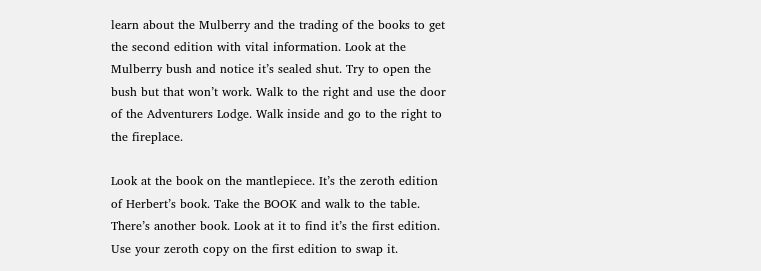learn about the Mulberry and the trading of the books to get the second edition with vital information. Look at the Mulberry bush and notice it’s sealed shut. Try to open the bush but that won’t work. Walk to the right and use the door of the Adventurers Lodge. Walk inside and go to the right to the fireplace.

Look at the book on the mantlepiece. It’s the zeroth edition of Herbert’s book. Take the BOOK and walk to the table. There’s another book. Look at it to find it’s the first edition. Use your zeroth copy on the first edition to swap it.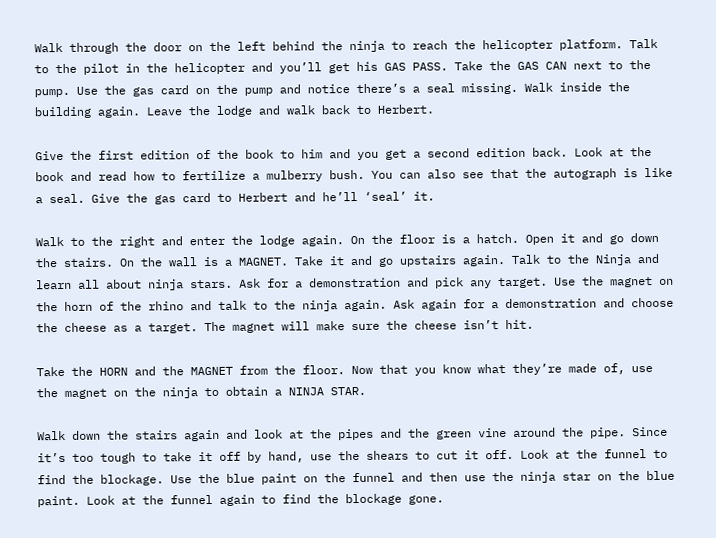Walk through the door on the left behind the ninja to reach the helicopter platform. Talk to the pilot in the helicopter and you’ll get his GAS PASS. Take the GAS CAN next to the pump. Use the gas card on the pump and notice there’s a seal missing. Walk inside the building again. Leave the lodge and walk back to Herbert.

Give the first edition of the book to him and you get a second edition back. Look at the book and read how to fertilize a mulberry bush. You can also see that the autograph is like a seal. Give the gas card to Herbert and he’ll ‘seal’ it.

Walk to the right and enter the lodge again. On the floor is a hatch. Open it and go down the stairs. On the wall is a MAGNET. Take it and go upstairs again. Talk to the Ninja and learn all about ninja stars. Ask for a demonstration and pick any target. Use the magnet on the horn of the rhino and talk to the ninja again. Ask again for a demonstration and choose the cheese as a target. The magnet will make sure the cheese isn’t hit.

Take the HORN and the MAGNET from the floor. Now that you know what they’re made of, use the magnet on the ninja to obtain a NINJA STAR.

Walk down the stairs again and look at the pipes and the green vine around the pipe. Since it’s too tough to take it off by hand, use the shears to cut it off. Look at the funnel to find the blockage. Use the blue paint on the funnel and then use the ninja star on the blue paint. Look at the funnel again to find the blockage gone.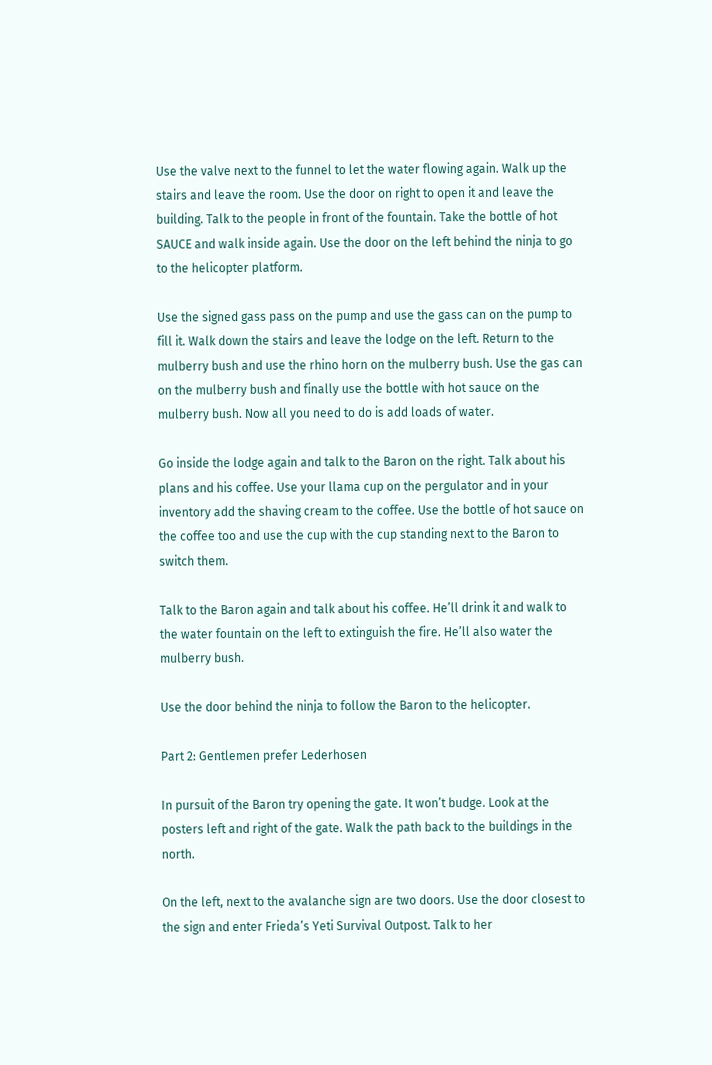Use the valve next to the funnel to let the water flowing again. Walk up the stairs and leave the room. Use the door on right to open it and leave the building. Talk to the people in front of the fountain. Take the bottle of hot SAUCE and walk inside again. Use the door on the left behind the ninja to go to the helicopter platform.

Use the signed gass pass on the pump and use the gass can on the pump to fill it. Walk down the stairs and leave the lodge on the left. Return to the mulberry bush and use the rhino horn on the mulberry bush. Use the gas can on the mulberry bush and finally use the bottle with hot sauce on the mulberry bush. Now all you need to do is add loads of water.

Go inside the lodge again and talk to the Baron on the right. Talk about his plans and his coffee. Use your llama cup on the pergulator and in your inventory add the shaving cream to the coffee. Use the bottle of hot sauce on the coffee too and use the cup with the cup standing next to the Baron to switch them.

Talk to the Baron again and talk about his coffee. He’ll drink it and walk to the water fountain on the left to extinguish the fire. He’ll also water the mulberry bush.

Use the door behind the ninja to follow the Baron to the helicopter.

Part 2: Gentlemen prefer Lederhosen

In pursuit of the Baron try opening the gate. It won’t budge. Look at the posters left and right of the gate. Walk the path back to the buildings in the north.

On the left, next to the avalanche sign are two doors. Use the door closest to the sign and enter Frieda’s Yeti Survival Outpost. Talk to her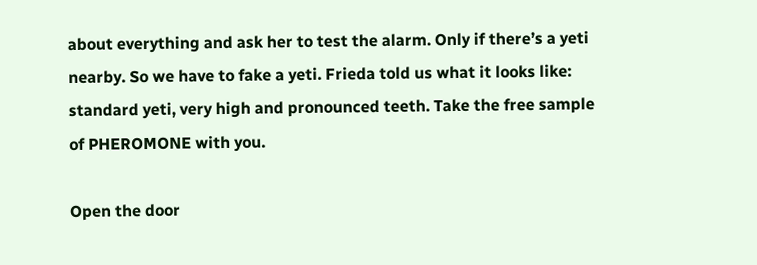about everything and ask her to test the alarm. Only if there’s a yeti nearby. So we have to fake a yeti. Frieda told us what it looks like: standard yeti, very high and pronounced teeth. Take the free sample of PHEROMONE with you.

Open the door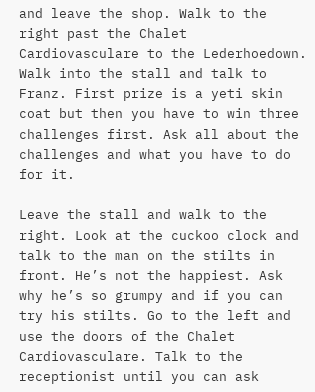and leave the shop. Walk to the right past the Chalet Cardiovasculare to the Lederhoedown. Walk into the stall and talk to Franz. First prize is a yeti skin coat but then you have to win three challenges first. Ask all about the challenges and what you have to do for it.

Leave the stall and walk to the right. Look at the cuckoo clock and talk to the man on the stilts in front. He’s not the happiest. Ask why he’s so grumpy and if you can try his stilts. Go to the left and use the doors of the Chalet Cardiovasculare. Talk to the receptionist until you can ask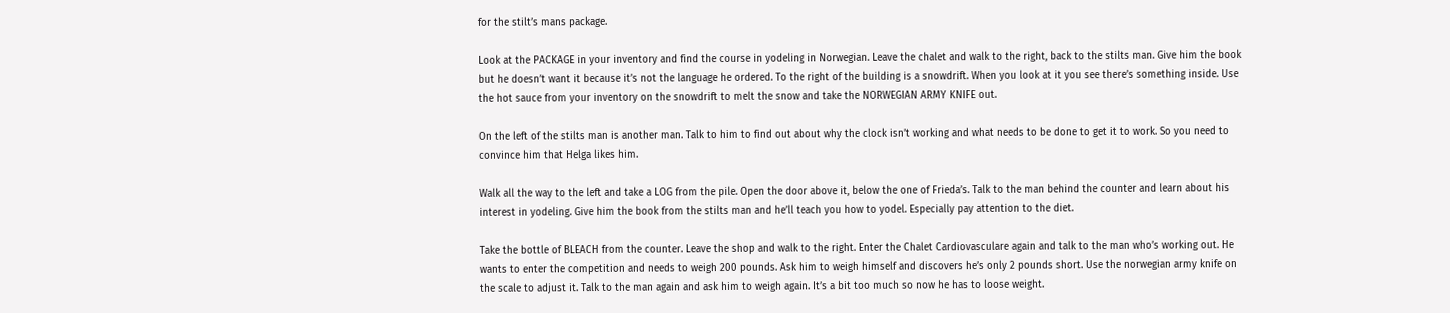for the stilt’s mans package.

Look at the PACKAGE in your inventory and find the course in yodeling in Norwegian. Leave the chalet and walk to the right, back to the stilts man. Give him the book but he doesn’t want it because it’s not the language he ordered. To the right of the building is a snowdrift. When you look at it you see there’s something inside. Use the hot sauce from your inventory on the snowdrift to melt the snow and take the NORWEGIAN ARMY KNIFE out.

On the left of the stilts man is another man. Talk to him to find out about why the clock isn’t working and what needs to be done to get it to work. So you need to convince him that Helga likes him.

Walk all the way to the left and take a LOG from the pile. Open the door above it, below the one of Frieda’s. Talk to the man behind the counter and learn about his interest in yodeling. Give him the book from the stilts man and he’ll teach you how to yodel. Especially pay attention to the diet.

Take the bottle of BLEACH from the counter. Leave the shop and walk to the right. Enter the Chalet Cardiovasculare again and talk to the man who’s working out. He wants to enter the competition and needs to weigh 200 pounds. Ask him to weigh himself and discovers he’s only 2 pounds short. Use the norwegian army knife on the scale to adjust it. Talk to the man again and ask him to weigh again. It’s a bit too much so now he has to loose weight.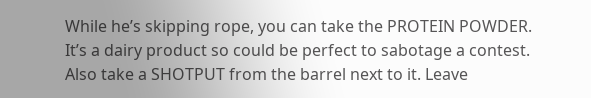While he’s skipping rope, you can take the PROTEIN POWDER. It’s a dairy product so could be perfect to sabotage a contest. Also take a SHOTPUT from the barrel next to it. Leave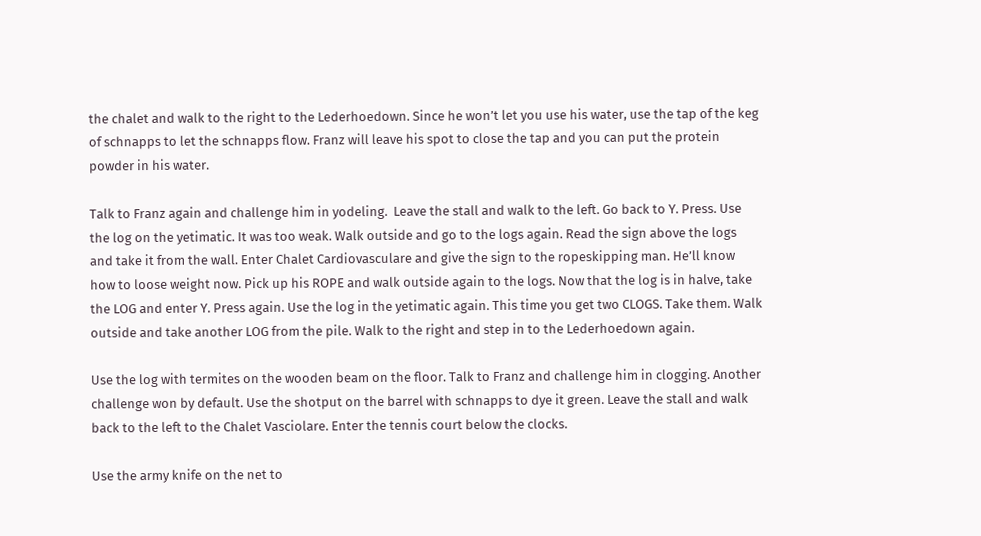the chalet and walk to the right to the Lederhoedown. Since he won’t let you use his water, use the tap of the keg of schnapps to let the schnapps flow. Franz will leave his spot to close the tap and you can put the protein powder in his water.

Talk to Franz again and challenge him in yodeling.  Leave the stall and walk to the left. Go back to Y. Press. Use the log on the yetimatic. It was too weak. Walk outside and go to the logs again. Read the sign above the logs and take it from the wall. Enter Chalet Cardiovasculare and give the sign to the ropeskipping man. He’ll know how to loose weight now. Pick up his ROPE and walk outside again to the logs. Now that the log is in halve, take the LOG and enter Y. Press again. Use the log in the yetimatic again. This time you get two CLOGS. Take them. Walk outside and take another LOG from the pile. Walk to the right and step in to the Lederhoedown again.

Use the log with termites on the wooden beam on the floor. Talk to Franz and challenge him in clogging. Another challenge won by default. Use the shotput on the barrel with schnapps to dye it green. Leave the stall and walk back to the left to the Chalet Vasciolare. Enter the tennis court below the clocks.

Use the army knife on the net to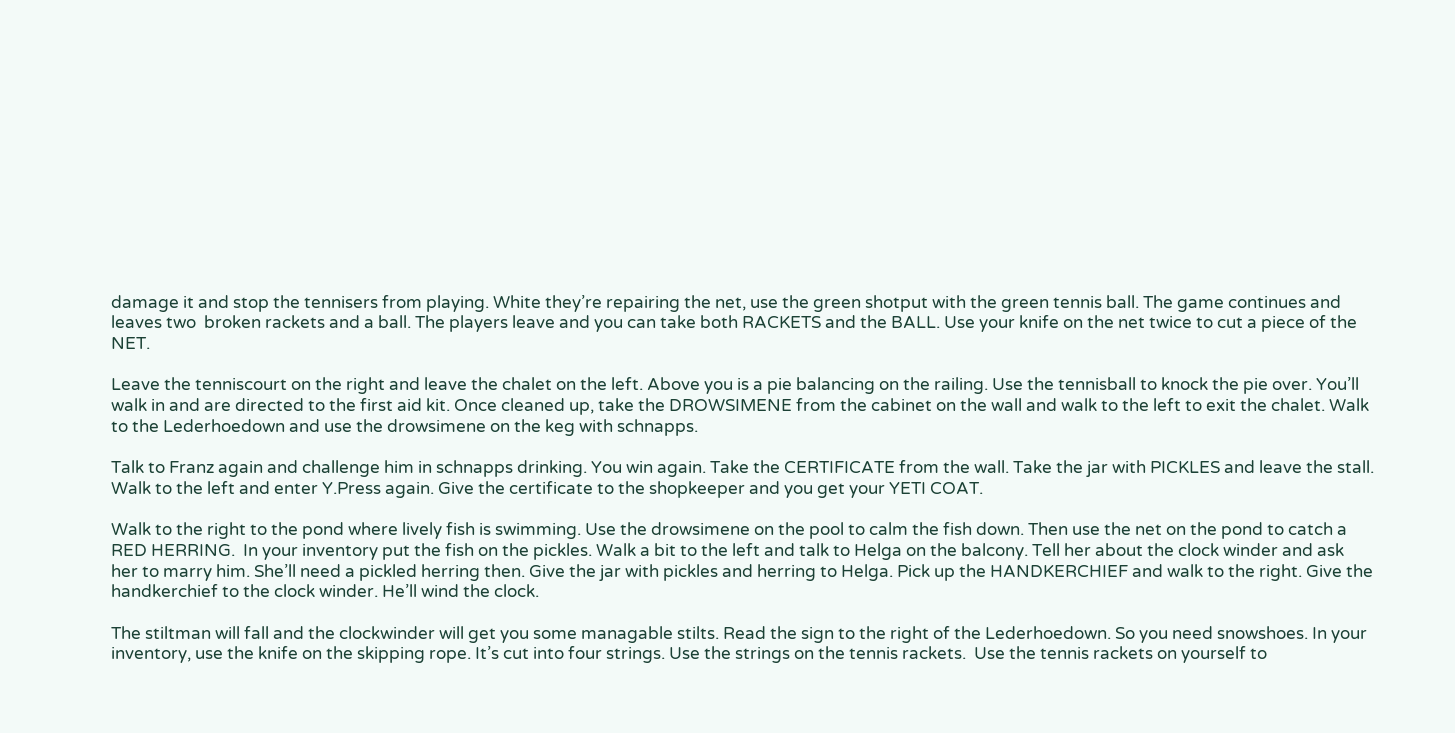damage it and stop the tennisers from playing. White they’re repairing the net, use the green shotput with the green tennis ball. The game continues and leaves two  broken rackets and a ball. The players leave and you can take both RACKETS and the BALL. Use your knife on the net twice to cut a piece of the NET.

Leave the tenniscourt on the right and leave the chalet on the left. Above you is a pie balancing on the railing. Use the tennisball to knock the pie over. You’ll walk in and are directed to the first aid kit. Once cleaned up, take the DROWSIMENE from the cabinet on the wall and walk to the left to exit the chalet. Walk to the Lederhoedown and use the drowsimene on the keg with schnapps.

Talk to Franz again and challenge him in schnapps drinking. You win again. Take the CERTIFICATE from the wall. Take the jar with PICKLES and leave the stall. Walk to the left and enter Y.Press again. Give the certificate to the shopkeeper and you get your YETI COAT.

Walk to the right to the pond where lively fish is swimming. Use the drowsimene on the pool to calm the fish down. Then use the net on the pond to catch a RED HERRING.  In your inventory put the fish on the pickles. Walk a bit to the left and talk to Helga on the balcony. Tell her about the clock winder and ask her to marry him. She’ll need a pickled herring then. Give the jar with pickles and herring to Helga. Pick up the HANDKERCHIEF and walk to the right. Give the handkerchief to the clock winder. He’ll wind the clock.

The stiltman will fall and the clockwinder will get you some managable stilts. Read the sign to the right of the Lederhoedown. So you need snowshoes. In your inventory, use the knife on the skipping rope. It’s cut into four strings. Use the strings on the tennis rackets.  Use the tennis rackets on yourself to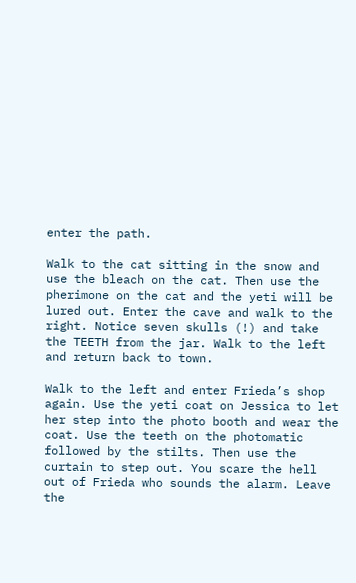enter the path.

Walk to the cat sitting in the snow and use the bleach on the cat. Then use the pherimone on the cat and the yeti will be lured out. Enter the cave and walk to the right. Notice seven skulls (!) and take the TEETH from the jar. Walk to the left and return back to town.

Walk to the left and enter Frieda’s shop again. Use the yeti coat on Jessica to let her step into the photo booth and wear the coat. Use the teeth on the photomatic followed by the stilts. Then use the curtain to step out. You scare the hell out of Frieda who sounds the alarm. Leave the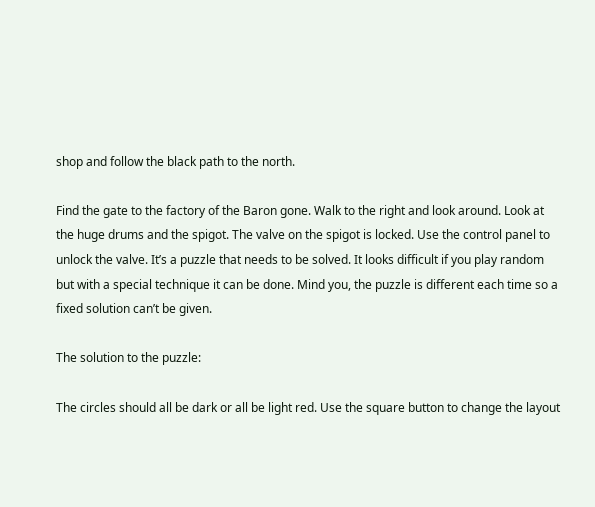shop and follow the black path to the north.

Find the gate to the factory of the Baron gone. Walk to the right and look around. Look at the huge drums and the spigot. The valve on the spigot is locked. Use the control panel to unlock the valve. It’s a puzzle that needs to be solved. It looks difficult if you play random but with a special technique it can be done. Mind you, the puzzle is different each time so a fixed solution can’t be given.

The solution to the puzzle:

The circles should all be dark or all be light red. Use the square button to change the layout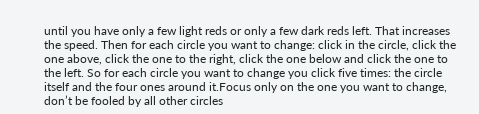until you have only a few light reds or only a few dark reds left. That increases the speed. Then for each circle you want to change: click in the circle, click the one above, click the one to the right, click the one below and click the one to the left. So for each circle you want to change you click five times: the circle itself and the four ones around it.Focus only on the one you want to change, don’t be fooled by all other circles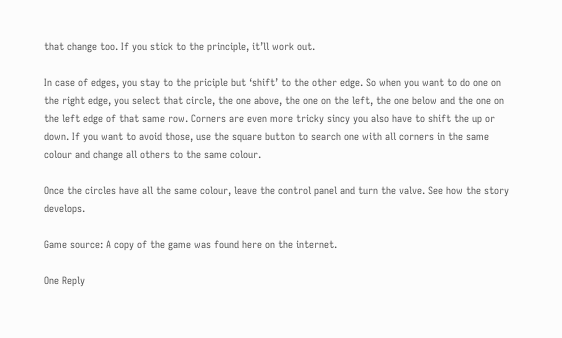that change too. If you stick to the principle, it’ll work out.

In case of edges, you stay to the priciple but ‘shift’ to the other edge. So when you want to do one on the right edge, you select that circle, the one above, the one on the left, the one below and the one on the left edge of that same row. Corners are even more tricky sincy you also have to shift the up or down. If you want to avoid those, use the square button to search one with all corners in the same colour and change all others to the same colour.

Once the circles have all the same colour, leave the control panel and turn the valve. See how the story develops.

Game source: A copy of the game was found here on the internet.

One Reply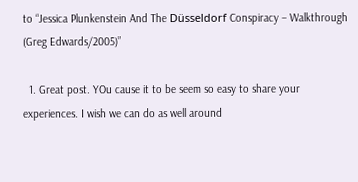to “Jessica Plunkenstein And The Düsseldorf Conspiracy – Walkthrough (Greg Edwards/2005)”

  1. Great post. YOu cause it to be seem so easy to share your experiences. I wish we can do as well around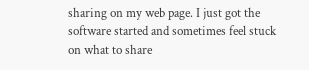sharing on my web page. I just got the software started and sometimes feel stuck on what to share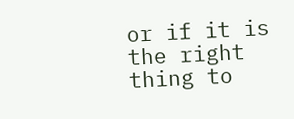or if it is the right thing to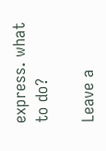express. what to do?

Leave a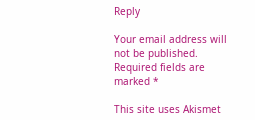Reply

Your email address will not be published. Required fields are marked *

This site uses Akismet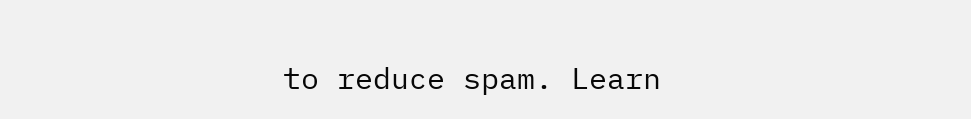to reduce spam. Learn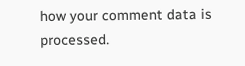how your comment data is processed.